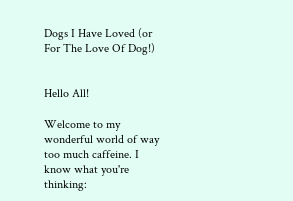Dogs I Have Loved (or For The Love Of Dog!)


Hello All!

Welcome to my wonderful world of way too much caffeine. I know what you're thinking: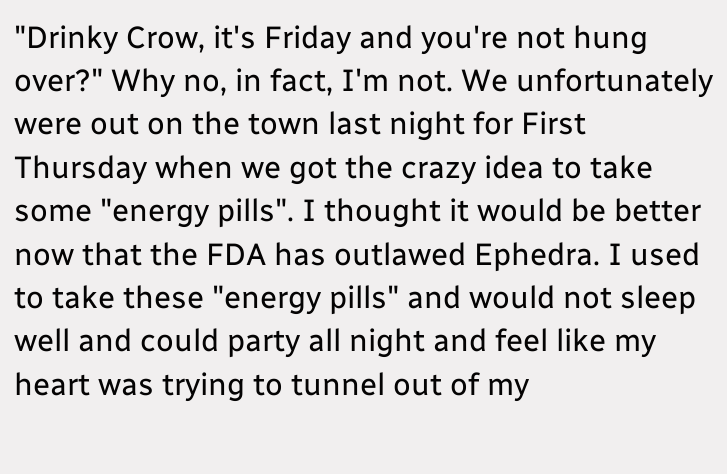"Drinky Crow, it's Friday and you're not hung over?" Why no, in fact, I'm not. We unfortunately were out on the town last night for First Thursday when we got the crazy idea to take some "energy pills". I thought it would be better now that the FDA has outlawed Ephedra. I used to take these "energy pills" and would not sleep well and could party all night and feel like my heart was trying to tunnel out of my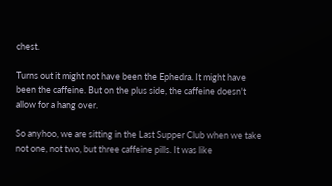chest.

Turns out it might not have been the Ephedra. It might have been the caffeine. But on the plus side, the caffeine doesn't allow for a hang over.

So anyhoo, we are sitting in the Last Supper Club when we take not one, not two, but three caffeine pills. It was like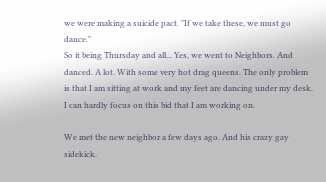we were making a suicide pact. "If we take these, we must go dance."
So it being Thursday and all... Yes, we went to Neighbors. And danced. A lot. With some very hot drag queens. The only problem is that I am sitting at work and my feet are dancing under my desk. I can hardly focus on this bid that I am working on.

We met the new neighbor a few days ago. And his crazy gay sidekick.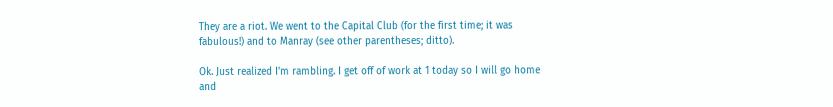They are a riot. We went to the Capital Club (for the first time; it was fabulous!) and to Manray (see other parentheses; ditto).

Ok. Just realized I'm rambling. I get off of work at 1 today so I will go home and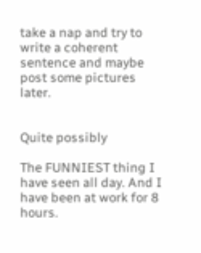take a nap and try to write a coherent sentence and maybe post some pictures later.


Quite possibly

The FUNNIEST thing I have seen all day. And I have been at work for 8 hours.